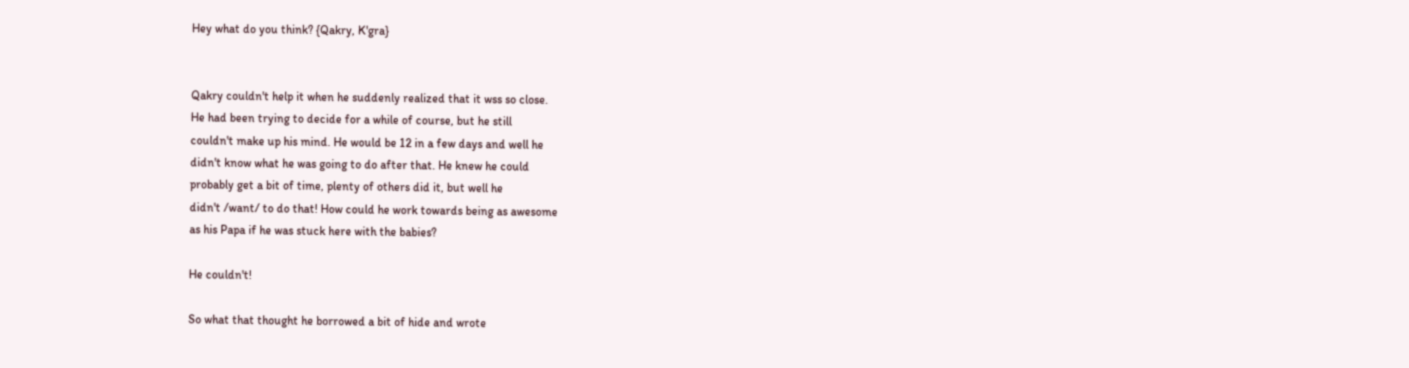Hey what do you think? {Qakry, K'gra}


Qakry couldn't help it when he suddenly realized that it wss so close.
He had been trying to decide for a while of course, but he still
couldn't make up his mind. He would be 12 in a few days and well he
didn't know what he was going to do after that. He knew he could
probably get a bit of time, plenty of others did it, but well he
didn't /want/ to do that! How could he work towards being as awesome
as his Papa if he was stuck here with the babies?

He couldn't!

So what that thought he borrowed a bit of hide and wrote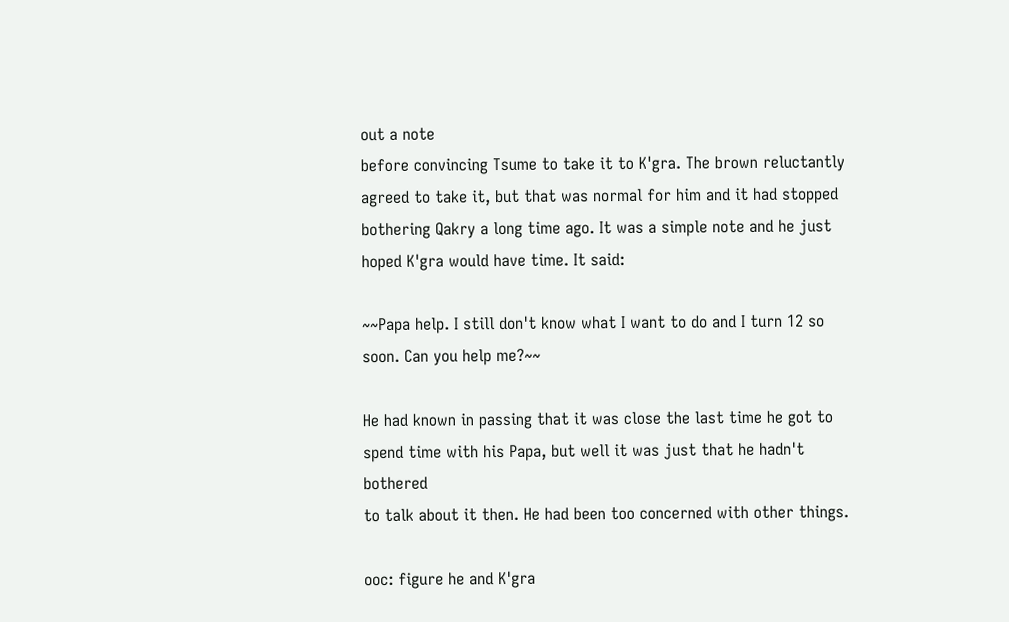out a note
before convincing Tsume to take it to K'gra. The brown reluctantly
agreed to take it, but that was normal for him and it had stopped
bothering Qakry a long time ago. It was a simple note and he just
hoped K'gra would have time. It said:

~~Papa help. I still don't know what I want to do and I turn 12 so
soon. Can you help me?~~

He had known in passing that it was close the last time he got to
spend time with his Papa, but well it was just that he hadn't bothered
to talk about it then. He had been too concerned with other things.

ooc: figure he and K'gra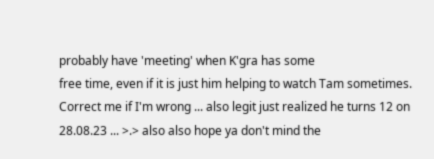probably have 'meeting' when K'gra has some
free time, even if it is just him helping to watch Tam sometimes.
Correct me if I'm wrong ... also legit just realized he turns 12 on
28.08.23 ... >.> also also hope ya don't mind the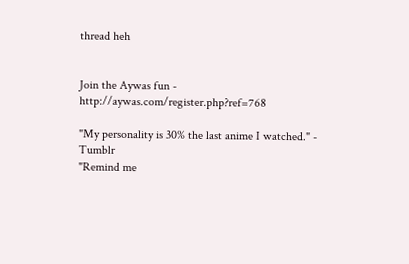thread heh


Join the Aywas fun - http://aywas.com/register.php?ref=768

"My personality is 30% the last anime I watched." - Tumblr
"Remind me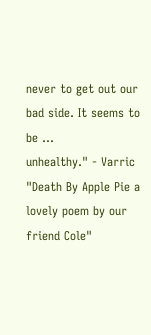never to get out our bad side. It seems to be ...
unhealthy." - Varric
"Death By Apple Pie a lovely poem by our friend Cole"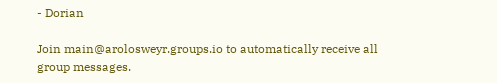- Dorian

Join main@arolosweyr.groups.io to automatically receive all group messages.